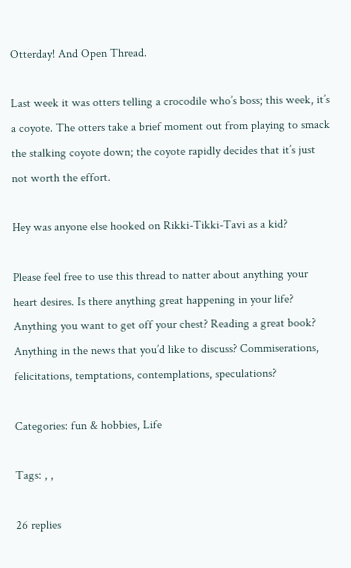Otterday! And Open Thread.

Last week it was otters telling a crocodile who’s boss; this week, it’s a coyote. The otters take a brief moment out from playing to smack the stalking coyote down; the coyote rapidly decides that it’s just not worth the effort.

Hey was anyone else hooked on Rikki-Tikki-Tavi as a kid?

Please feel free to use this thread to natter about anything your heart desires. Is there anything great happening in your life? Anything you want to get off your chest? Reading a great book? Anything in the news that you’d like to discuss? Commiserations, felicitations, temptations, contemplations, speculations?

Categories: fun & hobbies, Life

Tags: , ,

26 replies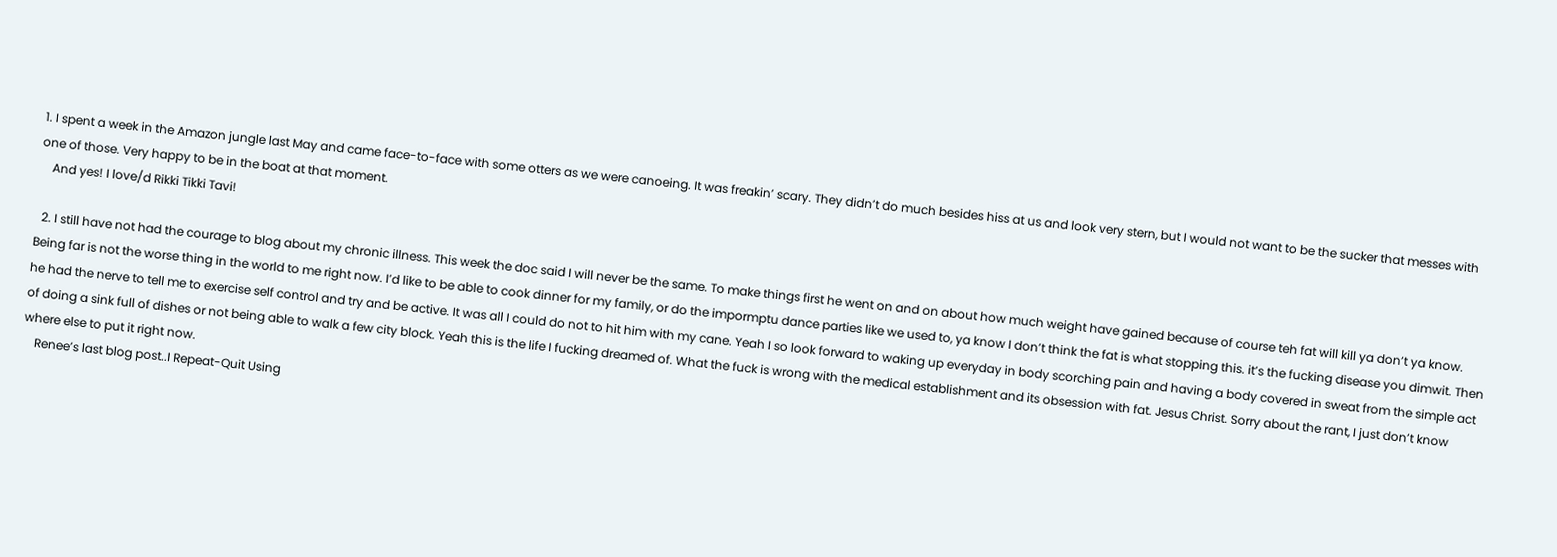1. I spent a week in the Amazon jungle last May and came face-to-face with some otters as we were canoeing. It was freakin’ scary. They didn’t do much besides hiss at us and look very stern, but I would not want to be the sucker that messes with one of those. Very happy to be in the boat at that moment.
    And yes! I love/d Rikki Tikki Tavi!

  2. I still have not had the courage to blog about my chronic illness. This week the doc said I will never be the same. To make things first he went on and on about how much weight have gained because of course teh fat will kill ya don’t ya know. Being far is not the worse thing in the world to me right now. I’d like to be able to cook dinner for my family, or do the impormptu dance parties like we used to, ya know I don’t think the fat is what stopping this. it’s the fucking disease you dimwit. Then he had the nerve to tell me to exercise self control and try and be active. It was all I could do not to hit him with my cane. Yeah I so look forward to waking up everyday in body scorching pain and having a body covered in sweat from the simple act of doing a sink full of dishes or not being able to walk a few city block. Yeah this is the life I fucking dreamed of. What the fuck is wrong with the medical establishment and its obsession with fat. Jesus Christ. Sorry about the rant, I just don’t know where else to put it right now.
    Renee’s last blog post..I Repeat-Quit Using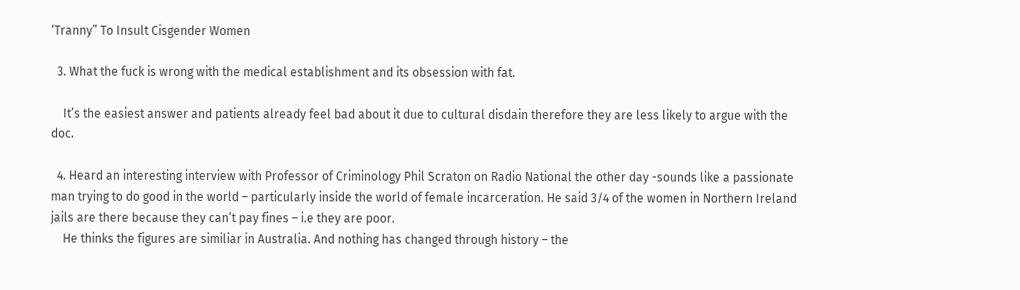‘Tranny” To Insult Cisgender Women

  3. What the fuck is wrong with the medical establishment and its obsession with fat.

    It’s the easiest answer and patients already feel bad about it due to cultural disdain therefore they are less likely to argue with the doc.

  4. Heard an interesting interview with Professor of Criminology Phil Scraton on Radio National the other day -sounds like a passionate man trying to do good in the world – particularly inside the world of female incarceration. He said 3/4 of the women in Northern Ireland jails are there because they can’t pay fines – i.e they are poor.
    He thinks the figures are similiar in Australia. And nothing has changed through history – the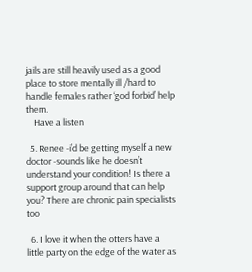jails are still heavily used as a good place to store mentally ill /hard to handle females rather ‘god forbid’ help them.
    Have a listen

  5. Renee -i’d be getting myself a new doctor -sounds like he doesn’t understand your condition! Is there a support group around that can help you? There are chronic pain specialists too

  6. I love it when the otters have a little party on the edge of the water as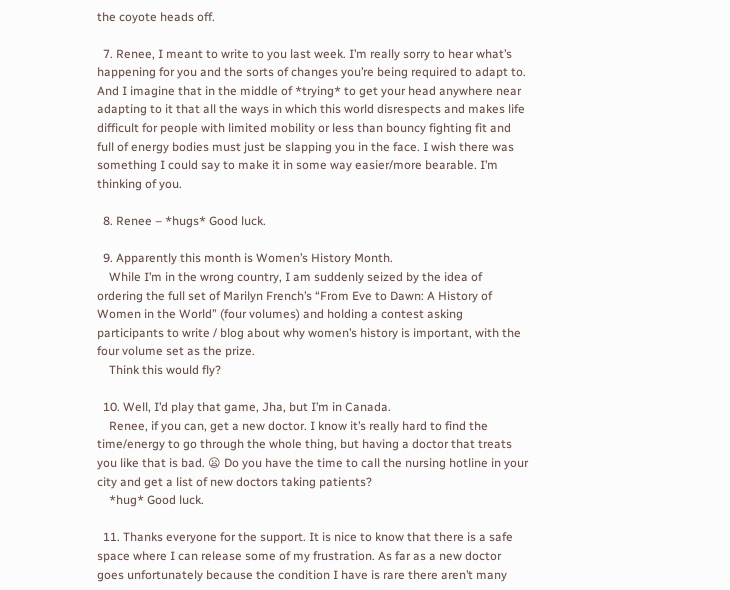the coyote heads off.

  7. Renee, I meant to write to you last week. I’m really sorry to hear what’s happening for you and the sorts of changes you’re being required to adapt to. And I imagine that in the middle of *trying* to get your head anywhere near adapting to it that all the ways in which this world disrespects and makes life difficult for people with limited mobility or less than bouncy fighting fit and full of energy bodies must just be slapping you in the face. I wish there was something I could say to make it in some way easier/more bearable. I’m thinking of you.

  8. Renee – *hugs* Good luck.

  9. Apparently this month is Women’s History Month.
    While I’m in the wrong country, I am suddenly seized by the idea of ordering the full set of Marilyn French’s “From Eve to Dawn: A History of Women in the World” (four volumes) and holding a contest asking participants to write / blog about why women’s history is important, with the four volume set as the prize.
    Think this would fly?

  10. Well, I’d play that game, Jha, but I’m in Canada.
    Renee, if you can, get a new doctor. I know it’s really hard to find the time/energy to go through the whole thing, but having a doctor that treats you like that is bad. 😦 Do you have the time to call the nursing hotline in your city and get a list of new doctors taking patients?
    *hug* Good luck.

  11. Thanks everyone for the support. It is nice to know that there is a safe space where I can release some of my frustration. As far as a new doctor goes unfortunately because the condition I have is rare there aren’t many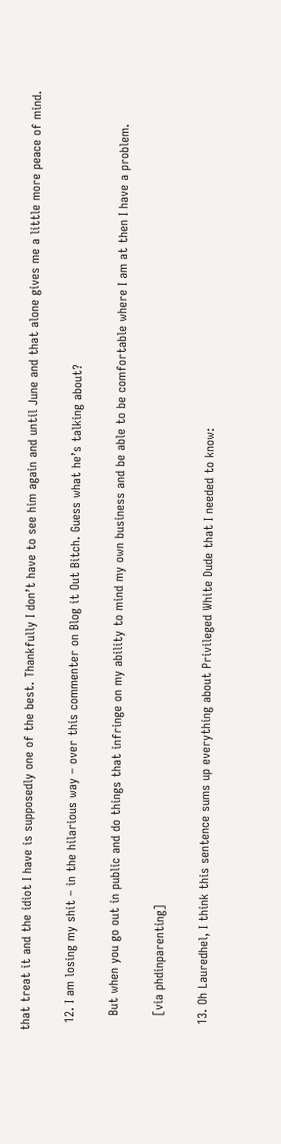that treat it and the idiot I have is supposedly one of the best. Thankfully I don’t have to see him again and until June and that alone gives me a little more peace of mind.

  12. I am losing my shit – in the hilarious way – over this commenter on Blog it Out Bitch. Guess what he’s talking about?

    But when you go out in public and do things that infringe on my ability to mind my own business and be able to be comfortable where I am at then I have a problem.

    [via phdinparenting]

  13. Oh Lauredhel, I think this sentence sums up everything about Privileged White Dude that I needed to know: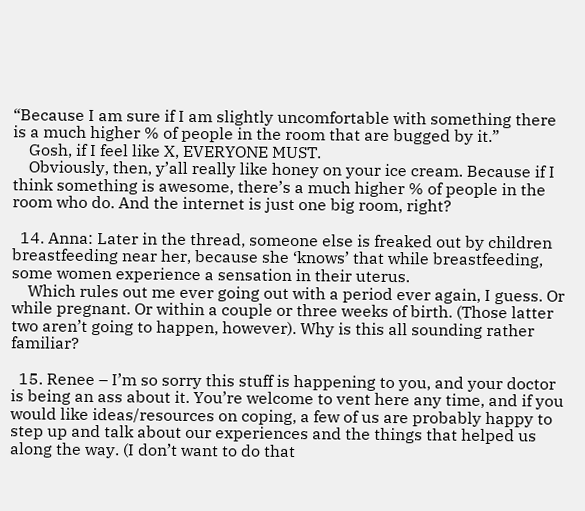“Because I am sure if I am slightly uncomfortable with something there is a much higher % of people in the room that are bugged by it.”
    Gosh, if I feel like X, EVERYONE MUST.
    Obviously, then, y’all really like honey on your ice cream. Because if I think something is awesome, there’s a much higher % of people in the room who do. And the internet is just one big room, right?

  14. Anna: Later in the thread, someone else is freaked out by children breastfeeding near her, because she ‘knows’ that while breastfeeding, some women experience a sensation in their uterus.
    Which rules out me ever going out with a period ever again, I guess. Or while pregnant. Or within a couple or three weeks of birth. (Those latter two aren’t going to happen, however). Why is this all sounding rather familiar?

  15. Renee – I’m so sorry this stuff is happening to you, and your doctor is being an ass about it. You’re welcome to vent here any time, and if you would like ideas/resources on coping, a few of us are probably happy to step up and talk about our experiences and the things that helped us along the way. (I don’t want to do that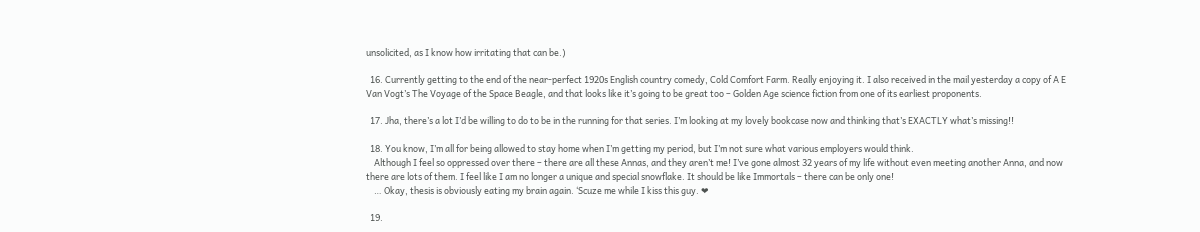unsolicited, as I know how irritating that can be.)

  16. Currently getting to the end of the near-perfect 1920s English country comedy, Cold Comfort Farm. Really enjoying it. I also received in the mail yesterday a copy of A E Van Vogt’s The Voyage of the Space Beagle, and that looks like it’s going to be great too – Golden Age science fiction from one of its earliest proponents.

  17. Jha, there’s a lot I’d be willing to do to be in the running for that series. I’m looking at my lovely bookcase now and thinking that’s EXACTLY what’s missing!!

  18. You know, I’m all for being allowed to stay home when I’m getting my period, but I’m not sure what various employers would think.
    Although I feel so oppressed over there – there are all these Annas, and they aren’t me! I’ve gone almost 32 years of my life without even meeting another Anna, and now there are lots of them. I feel like I am no longer a unique and special snowflake. It should be like Immortals – there can be only one!
    … Okay, thesis is obviously eating my brain again. ‘Scuze me while I kiss this guy. ❤

  19.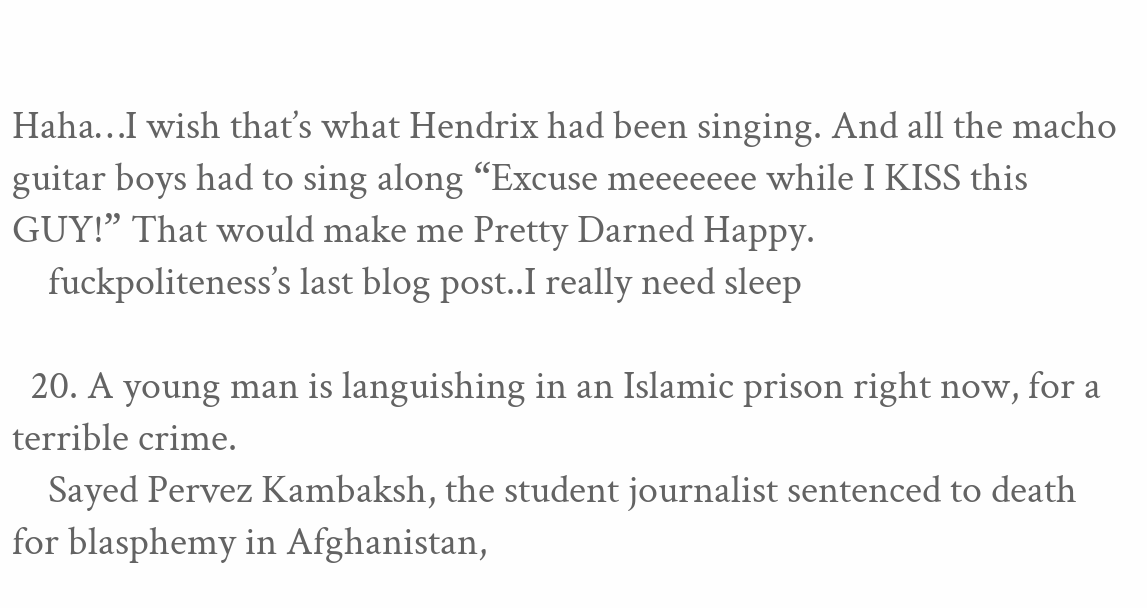Haha…I wish that’s what Hendrix had been singing. And all the macho guitar boys had to sing along “Excuse meeeeeee while I KISS this GUY!” That would make me Pretty Darned Happy.
    fuckpoliteness’s last blog post..I really need sleep

  20. A young man is languishing in an Islamic prison right now, for a terrible crime.
    Sayed Pervez Kambaksh, the student journalist sentenced to death for blasphemy in Afghanistan,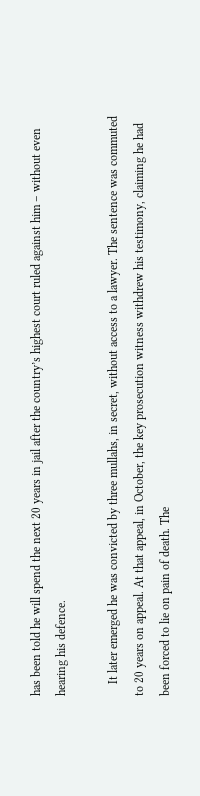has been told he will spend the next 20 years in jail after the country’s highest court ruled against him – without even hearing his defence.

    It later emerged he was convicted by three mullahs, in secret, without access to a lawyer. The sentence was commuted to 20 years on appeal. At that appeal, in October, the key prosecution witness withdrew his testimony, claiming he had been forced to lie on pain of death. The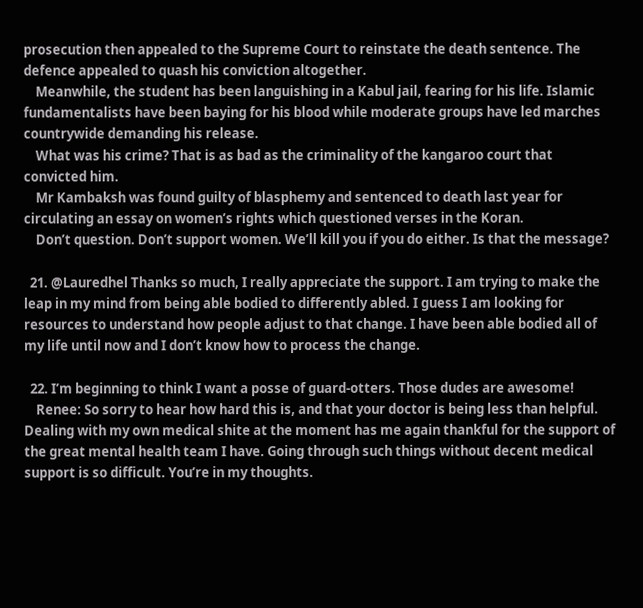prosecution then appealed to the Supreme Court to reinstate the death sentence. The defence appealed to quash his conviction altogether.
    Meanwhile, the student has been languishing in a Kabul jail, fearing for his life. Islamic fundamentalists have been baying for his blood while moderate groups have led marches countrywide demanding his release.
    What was his crime? That is as bad as the criminality of the kangaroo court that convicted him.
    Mr Kambaksh was found guilty of blasphemy and sentenced to death last year for circulating an essay on women’s rights which questioned verses in the Koran.
    Don’t question. Don’t support women. We’ll kill you if you do either. Is that the message?

  21. @Lauredhel Thanks so much, I really appreciate the support. I am trying to make the leap in my mind from being able bodied to differently abled. I guess I am looking for resources to understand how people adjust to that change. I have been able bodied all of my life until now and I don’t know how to process the change.

  22. I’m beginning to think I want a posse of guard-otters. Those dudes are awesome!
    Renee: So sorry to hear how hard this is, and that your doctor is being less than helpful. Dealing with my own medical shite at the moment has me again thankful for the support of the great mental health team I have. Going through such things without decent medical support is so difficult. You’re in my thoughts.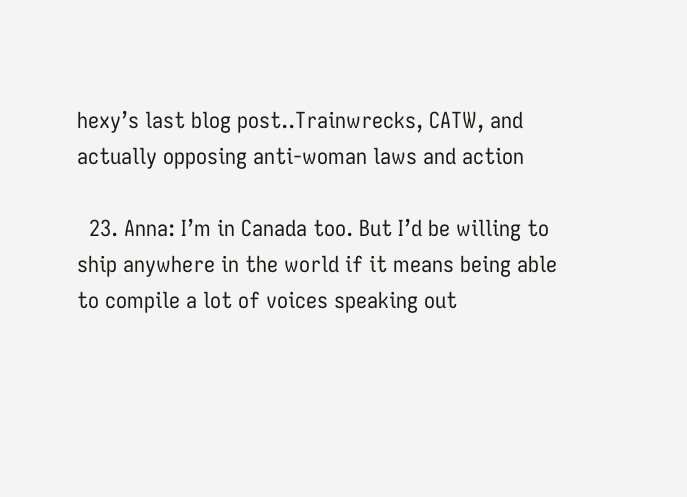hexy’s last blog post..Trainwrecks, CATW, and actually opposing anti-woman laws and action

  23. Anna: I’m in Canada too. But I’d be willing to ship anywhere in the world if it means being able to compile a lot of voices speaking out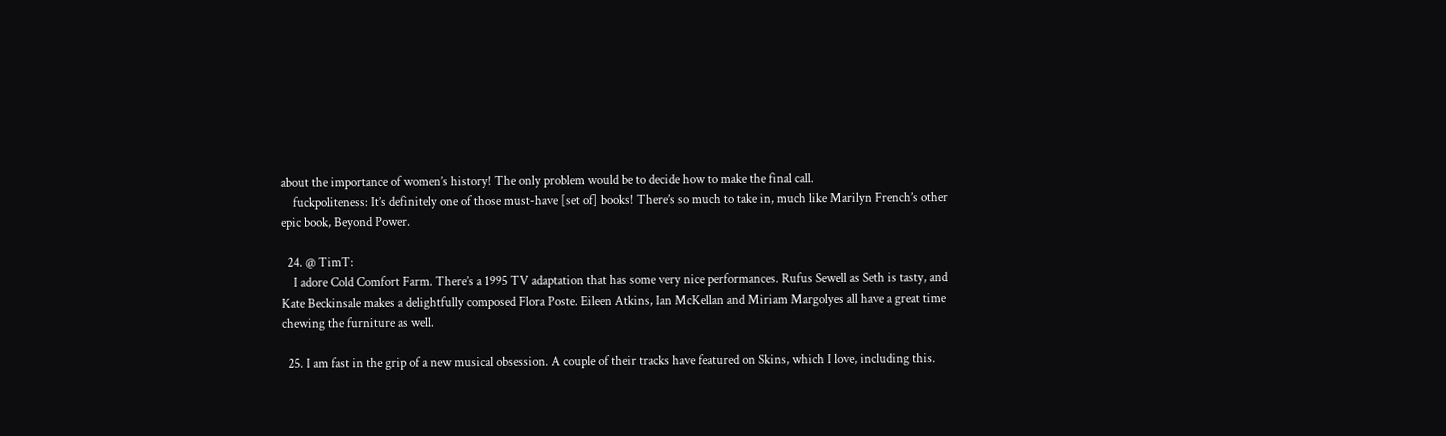about the importance of women’s history! The only problem would be to decide how to make the final call.
    fuckpoliteness: It’s definitely one of those must-have [set of] books! There’s so much to take in, much like Marilyn French’s other epic book, Beyond Power.

  24. @ TimT:
    I adore Cold Comfort Farm. There’s a 1995 TV adaptation that has some very nice performances. Rufus Sewell as Seth is tasty, and Kate Beckinsale makes a delightfully composed Flora Poste. Eileen Atkins, Ian McKellan and Miriam Margolyes all have a great time chewing the furniture as well.

  25. I am fast in the grip of a new musical obsession. A couple of their tracks have featured on Skins, which I love, including this.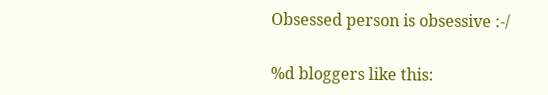Obsessed person is obsessive :-/

%d bloggers like this: